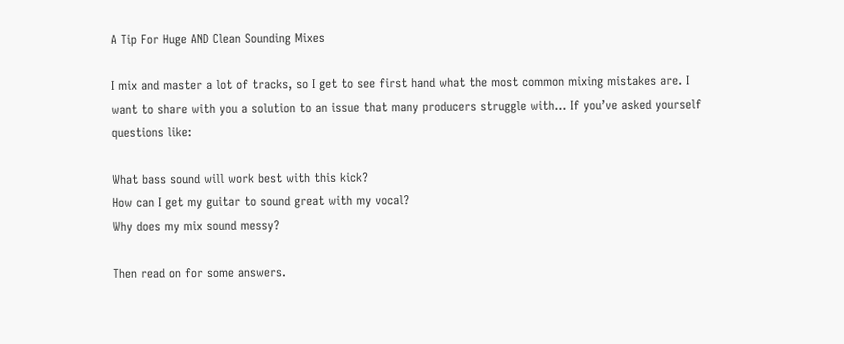A Tip For Huge AND Clean Sounding Mixes

I mix and master a lot of tracks, so I get to see first hand what the most common mixing mistakes are. I want to share with you a solution to an issue that many producers struggle with… If you’ve asked yourself questions like:

What bass sound will work best with this kick?
How can I get my guitar to sound great with my vocal?
Why does my mix sound messy?

Then read on for some answers.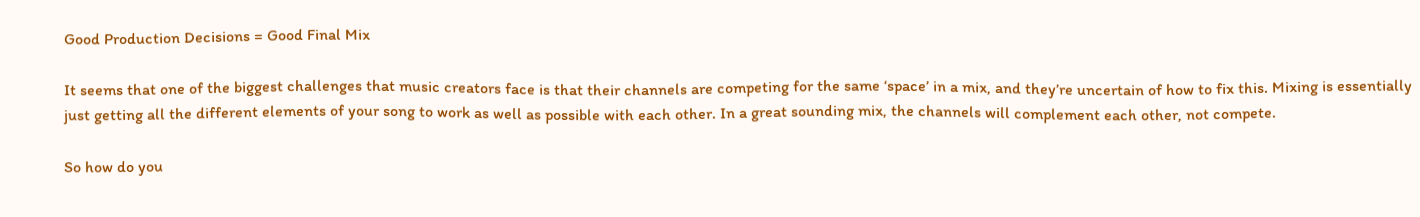Good Production Decisions = Good Final Mix

It seems that one of the biggest challenges that music creators face is that their channels are competing for the same ‘space’ in a mix, and they’re uncertain of how to fix this. Mixing is essentially just getting all the different elements of your song to work as well as possible with each other. In a great sounding mix, the channels will complement each other, not compete.

So how do you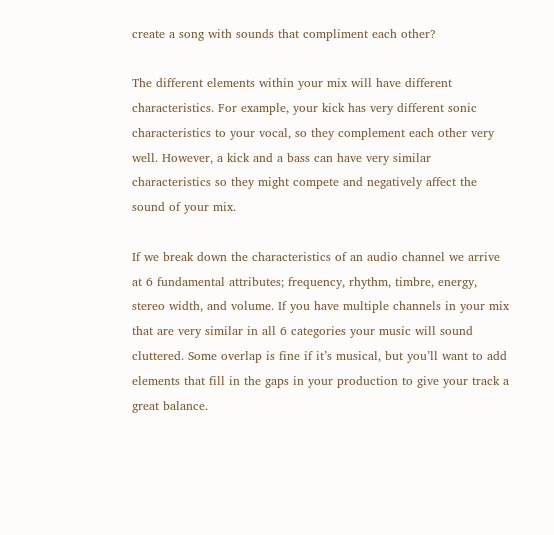create a song with sounds that compliment each other?

The different elements within your mix will have different characteristics. For example, your kick has very different sonic characteristics to your vocal, so they complement each other very well. However, a kick and a bass can have very similar characteristics so they might compete and negatively affect the sound of your mix.

If we break down the characteristics of an audio channel we arrive at 6 fundamental attributes; frequency, rhythm, timbre, energy, stereo width, and volume. If you have multiple channels in your mix that are very similar in all 6 categories your music will sound cluttered. Some overlap is fine if it’s musical, but you’ll want to add elements that fill in the gaps in your production to give your track a great balance.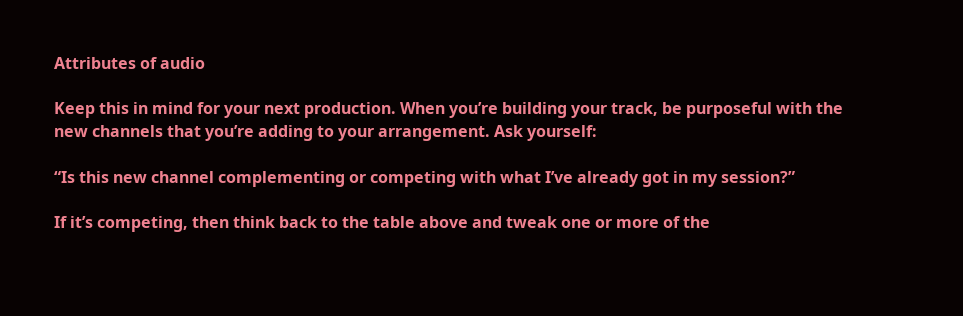Attributes of audio

Keep this in mind for your next production. When you’re building your track, be purposeful with the new channels that you’re adding to your arrangement. Ask yourself:

“Is this new channel complementing or competing with what I’ve already got in my session?”

If it’s competing, then think back to the table above and tweak one or more of the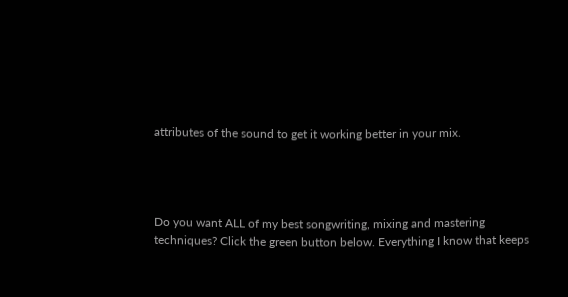attributes of the sound to get it working better in your mix.




Do you want ALL of my best songwriting, mixing and mastering techniques? Click the green button below. Everything I know that keeps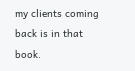my clients coming back is in that book.